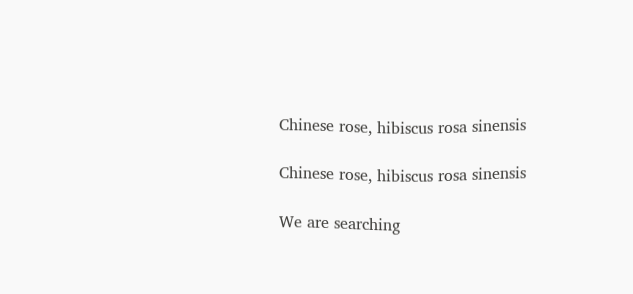Chinese rose, hibiscus rosa sinensis

Chinese rose, hibiscus rosa sinensis

We are searching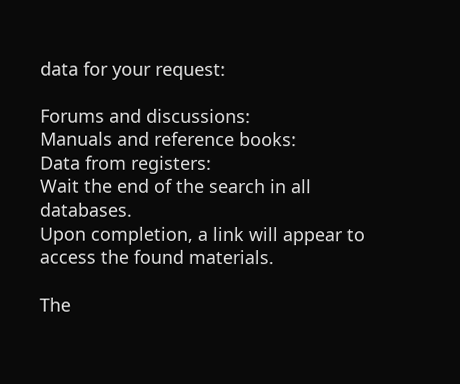data for your request:

Forums and discussions:
Manuals and reference books:
Data from registers:
Wait the end of the search in all databases.
Upon completion, a link will appear to access the found materials.

The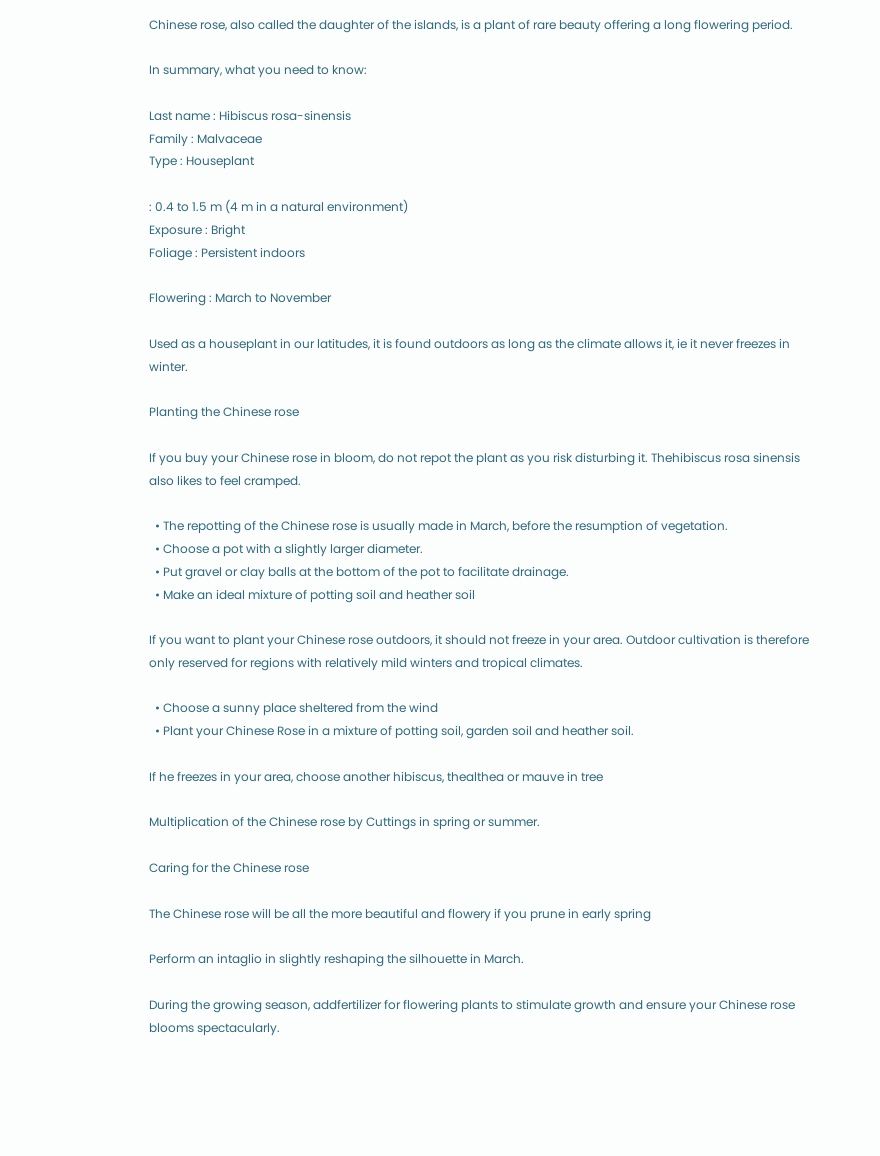Chinese rose, also called the daughter of the islands, is a plant of rare beauty offering a long flowering period.

In summary, what you need to know:

Last name : Hibiscus rosa-sinensis
Family : Malvaceae
Type : Houseplant

: 0.4 to 1.5 m (4 m in a natural environment)
Exposure : Bright
Foliage : Persistent indoors

Flowering : March to November

Used as a houseplant in our latitudes, it is found outdoors as long as the climate allows it, ie it never freezes in winter.

Planting the Chinese rose

If you buy your Chinese rose in bloom, do not repot the plant as you risk disturbing it. Thehibiscus rosa sinensis also likes to feel cramped.

  • The repotting of the Chinese rose is usually made in March, before the resumption of vegetation.
  • Choose a pot with a slightly larger diameter.
  • Put gravel or clay balls at the bottom of the pot to facilitate drainage.
  • Make an ideal mixture of potting soil and heather soil

If you want to plant your Chinese rose outdoors, it should not freeze in your area. Outdoor cultivation is therefore only reserved for regions with relatively mild winters and tropical climates.

  • Choose a sunny place sheltered from the wind
  • Plant your Chinese Rose in a mixture of potting soil, garden soil and heather soil.

If he freezes in your area, choose another hibiscus, thealthea or mauve in tree

Multiplication of the Chinese rose by Cuttings in spring or summer.

Caring for the Chinese rose

The Chinese rose will be all the more beautiful and flowery if you prune in early spring

Perform an intaglio in slightly reshaping the silhouette in March.

During the growing season, addfertilizer for flowering plants to stimulate growth and ensure your Chinese rose blooms spectacularly.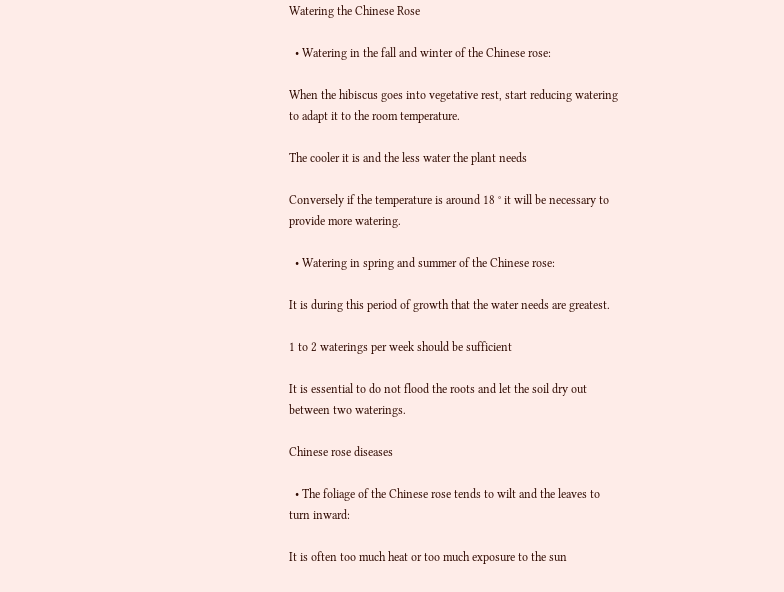Watering the Chinese Rose

  • Watering in the fall and winter of the Chinese rose:

When the hibiscus goes into vegetative rest, start reducing watering to adapt it to the room temperature.

The cooler it is and the less water the plant needs

Conversely if the temperature is around 18 ° it will be necessary to provide more watering.

  • Watering in spring and summer of the Chinese rose:

It is during this period of growth that the water needs are greatest.

1 to 2 waterings per week should be sufficient

It is essential to do not flood the roots and let the soil dry out between two waterings.

Chinese rose diseases

  • The foliage of the Chinese rose tends to wilt and the leaves to turn inward:

It is often too much heat or too much exposure to the sun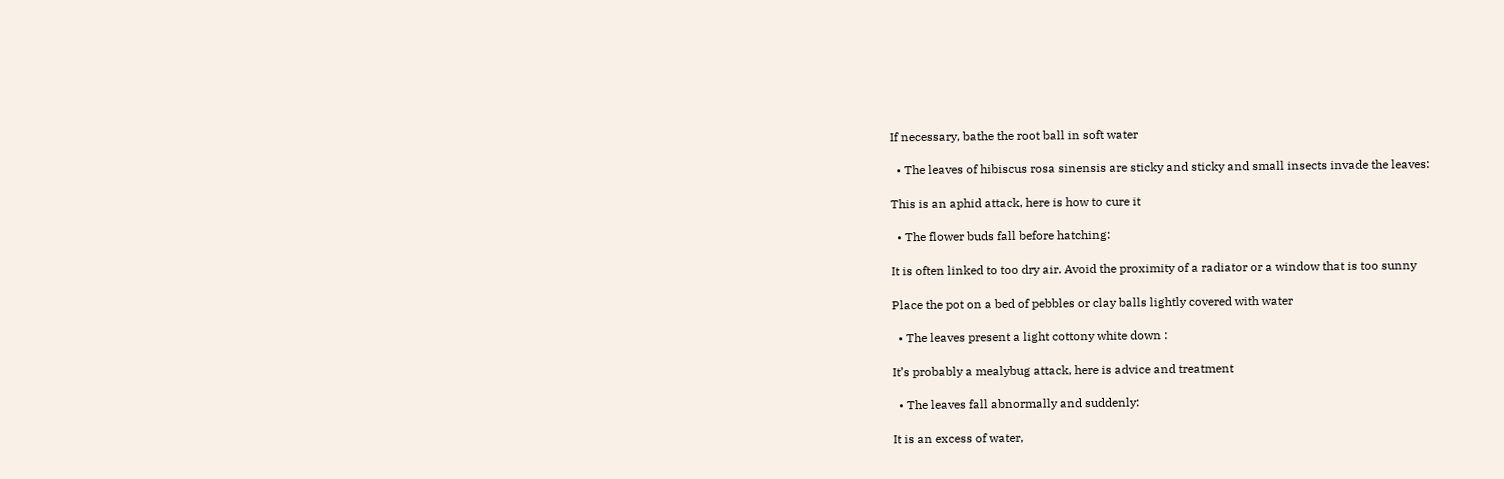If necessary, bathe the root ball in soft water

  • The leaves of hibiscus rosa sinensis are sticky and sticky and small insects invade the leaves:

This is an aphid attack, here is how to cure it

  • The flower buds fall before hatching:

It is often linked to too dry air. Avoid the proximity of a radiator or a window that is too sunny

Place the pot on a bed of pebbles or clay balls lightly covered with water

  • The leaves present a light cottony white down :

It’s probably a mealybug attack, here is advice and treatment

  • The leaves fall abnormally and suddenly:

It is an excess of water,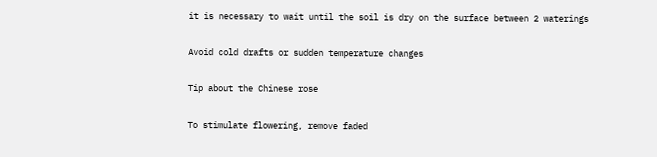it is necessary to wait until the soil is dry on the surface between 2 waterings

Avoid cold drafts or sudden temperature changes

Tip about the Chinese rose

To stimulate flowering, remove faded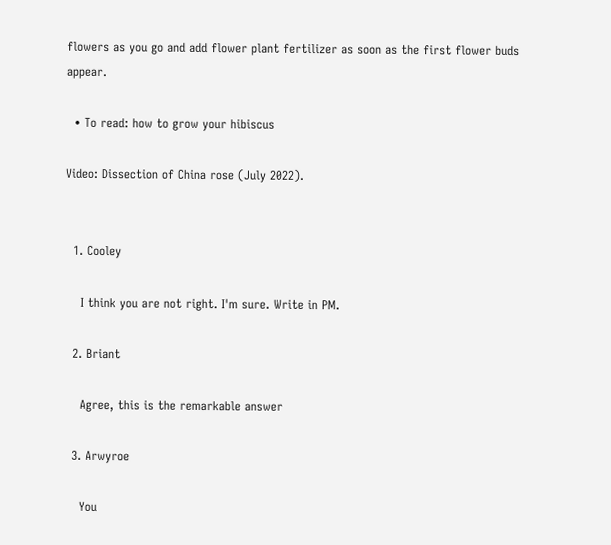flowers as you go and add flower plant fertilizer as soon as the first flower buds appear.

  • To read: how to grow your hibiscus

Video: Dissection of China rose (July 2022).


  1. Cooley

    I think you are not right. I'm sure. Write in PM.

  2. Briant

    Agree, this is the remarkable answer

  3. Arwyroe

    You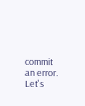commit an error. Let's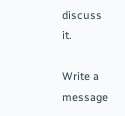discuss it.

Write a message